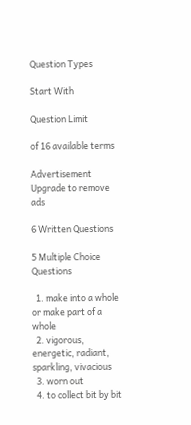Question Types

Start With

Question Limit

of 16 available terms

Advertisement Upgrade to remove ads

6 Written Questions

5 Multiple Choice Questions

  1. make into a whole or make part of a whole
  2. vigorous, energetic, radiant, sparkling, vivacious
  3. worn out
  4. to collect bit by bit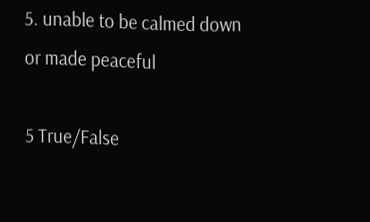5. unable to be calmed down or made peaceful

5 True/False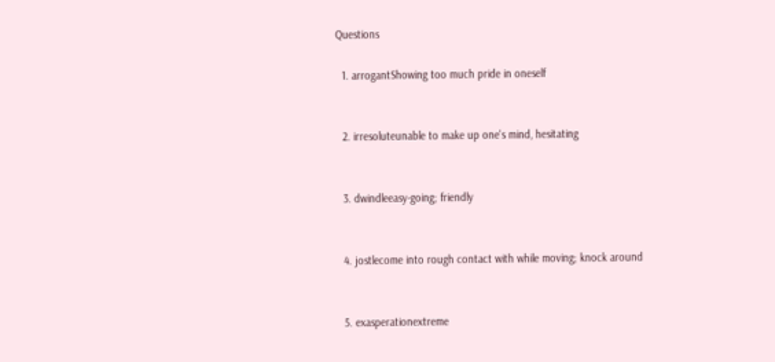Questions

  1. arrogantShowing too much pride in oneself


  2. irresoluteunable to make up one's mind, hesitating


  3. dwindleeasy-going; friendly


  4. jostlecome into rough contact with while moving; knock around


  5. exasperationextreme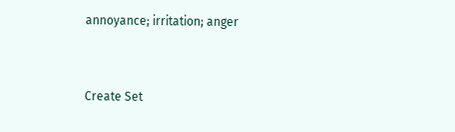annoyance; irritation; anger


Create Set